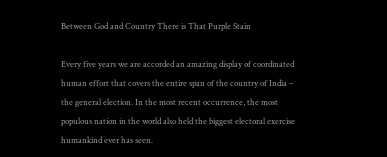Between God and Country There is That Purple Stain

Every five years we are accorded an amazing display of coordinated human effort that covers the entire span of the country of India – the general election. In the most recent occurrence, the most populous nation in the world also held the biggest electoral exercise humankind ever has seen.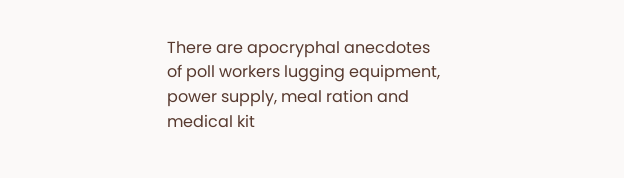There are apocryphal anecdotes of poll workers lugging equipment, power supply, meal ration and medical kit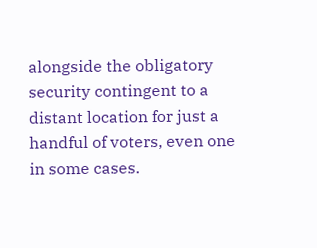alongside the obligatory security contingent to a distant location for just a handful of voters, even one in some cases.